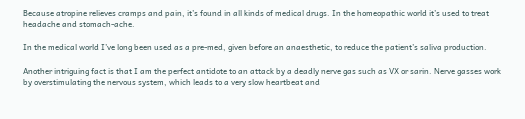Because atropine relieves cramps and pain, it’s found in all kinds of medical drugs. In the homeopathic world it’s used to treat headache and stomach-ache.

In the medical world I’ve long been used as a pre-med, given before an anaesthetic, to reduce the patient’s saliva production.

Another intriguing fact is that I am the perfect antidote to an attack by a deadly nerve gas such as VX or sarin. Nerve gasses work by overstimulating the nervous system, which leads to a very slow heartbeat and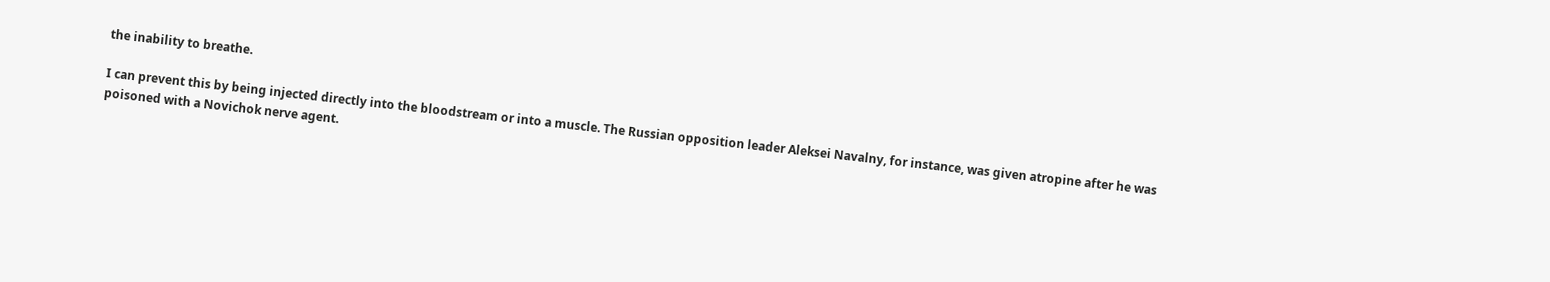the inability to breathe.

I can prevent this by being injected directly into the bloodstream or into a muscle. The Russian opposition leader Aleksei Navalny, for instance, was given atropine after he was poisoned with a Novichok nerve agent.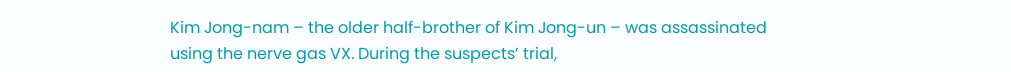Kim Jong-nam – the older half-brother of Kim Jong-un – was assassinated using the nerve gas VX. During the suspects’ trial,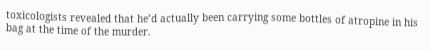toxicologists revealed that he’d actually been carrying some bottles of atropine in his bag at the time of the murder.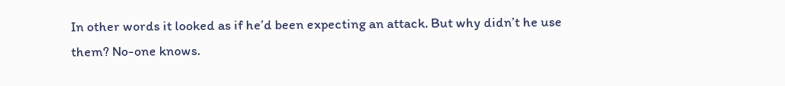In other words it looked as if he’d been expecting an attack. But why didn’t he use them? No-one knows.